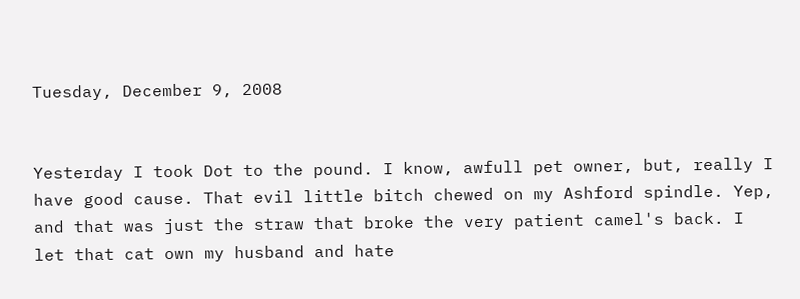Tuesday, December 9, 2008


Yesterday I took Dot to the pound. I know, awfull pet owner, but, really I have good cause. That evil little bitch chewed on my Ashford spindle. Yep, and that was just the straw that broke the very patient camel's back. I let that cat own my husband and hate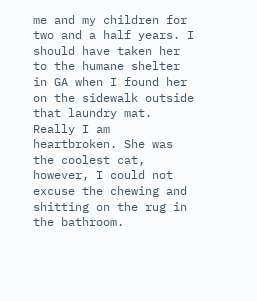me and my children for two and a half years. I should have taken her to the humane shelter in GA when I found her on the sidewalk outside that laundry mat. Really I am heartbroken. She was the coolest cat, however, I could not excuse the chewing and shitting on the rug in the bathroom.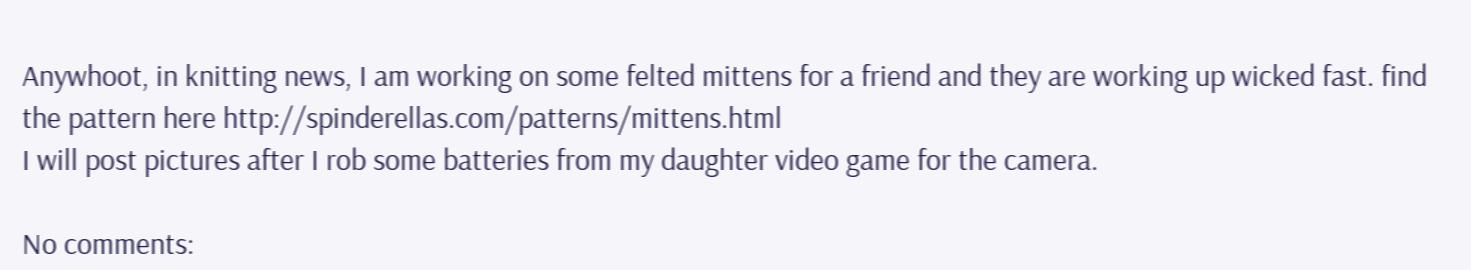Anywhoot, in knitting news, I am working on some felted mittens for a friend and they are working up wicked fast. find the pattern here http://spinderellas.com/patterns/mittens.html
I will post pictures after I rob some batteries from my daughter video game for the camera.

No comments: